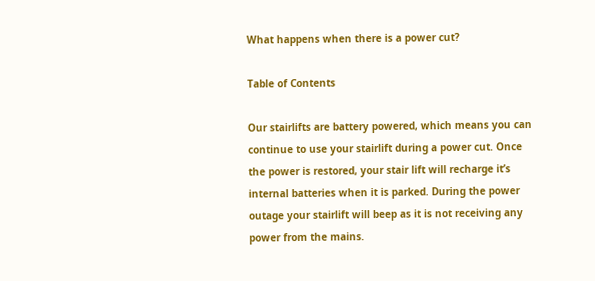What happens when there is a power cut?

Table of Contents

Our stairlifts are battery powered, which means you can continue to use your stairlift during a power cut. Once the power is restored, your stair lift will recharge it’s internal batteries when it is parked. During the power outage your stairlift will beep as it is not receiving any power from the mains.